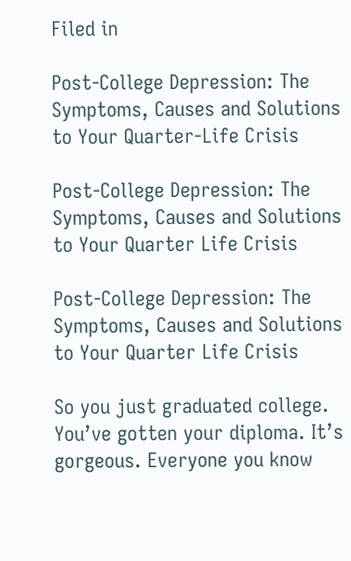Filed in

Post-College Depression: The Symptoms, Causes and Solutions to Your Quarter-Life Crisis

Post-College Depression: The Symptoms, Causes and Solutions to Your Quarter Life Crisis

Post-College Depression: The Symptoms, Causes and Solutions to Your Quarter Life Crisis

So you just graduated college. You’ve gotten your diploma. It’s gorgeous. Everyone you know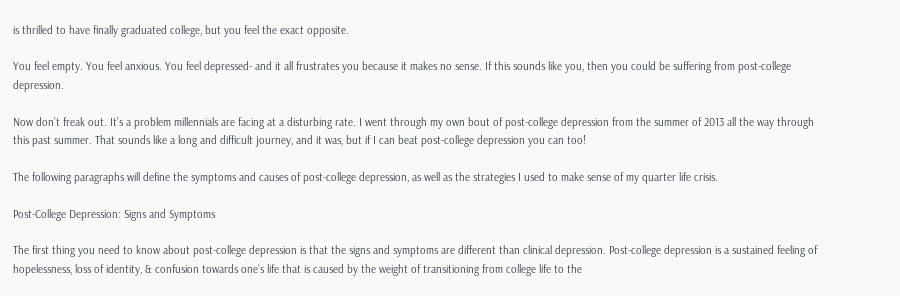is thrilled to have finally graduated college, but you feel the exact opposite.

You feel empty. You feel anxious. You feel depressed- and it all frustrates you because it makes no sense. If this sounds like you, then you could be suffering from post-college depression.

Now don’t freak out. It’s a problem millennials are facing at a disturbing rate. I went through my own bout of post-college depression from the summer of 2013 all the way through this past summer. That sounds like a long and difficult journey, and it was, but if I can beat post-college depression you can too!

The following paragraphs will define the symptoms and causes of post-college depression, as well as the strategies I used to make sense of my quarter life crisis.

Post-College Depression: Signs and Symptoms

The first thing you need to know about post-college depression is that the signs and symptoms are different than clinical depression. Post-college depression is a sustained feeling of hopelessness, loss of identity, & confusion towards one’s life that is caused by the weight of transitioning from college life to the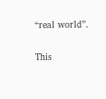“real world”.

This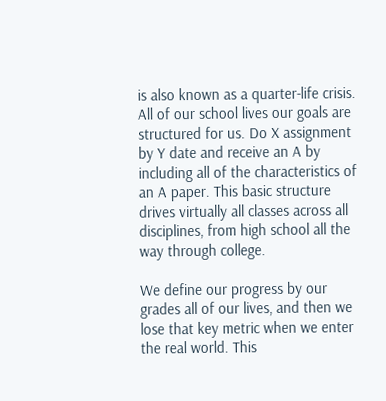is also known as a quarter-life crisis. All of our school lives our goals are structured for us. Do X assignment by Y date and receive an A by including all of the characteristics of an A paper. This basic structure drives virtually all classes across all disciplines, from high school all the way through college.

We define our progress by our grades all of our lives, and then we lose that key metric when we enter the real world. This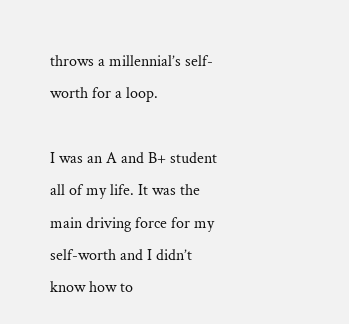throws a millennial’s self-worth for a loop.

I was an A and B+ student all of my life. It was the main driving force for my self-worth and I didn’t know how to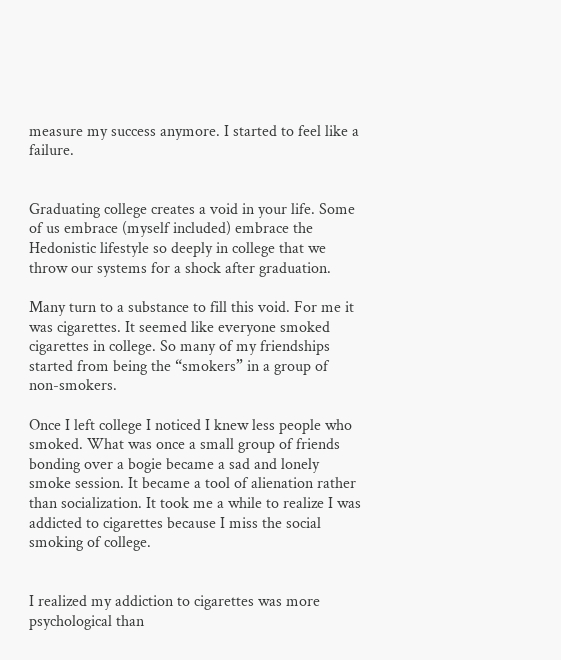measure my success anymore. I started to feel like a failure.


Graduating college creates a void in your life. Some of us embrace (myself included) embrace the Hedonistic lifestyle so deeply in college that we throw our systems for a shock after graduation.

Many turn to a substance to fill this void. For me it was cigarettes. It seemed like everyone smoked cigarettes in college. So many of my friendships started from being the “smokers” in a group of non-smokers.

Once I left college I noticed I knew less people who smoked. What was once a small group of friends bonding over a bogie became a sad and lonely smoke session. It became a tool of alienation rather than socialization. It took me a while to realize I was addicted to cigarettes because I miss the social smoking of college.


I realized my addiction to cigarettes was more psychological than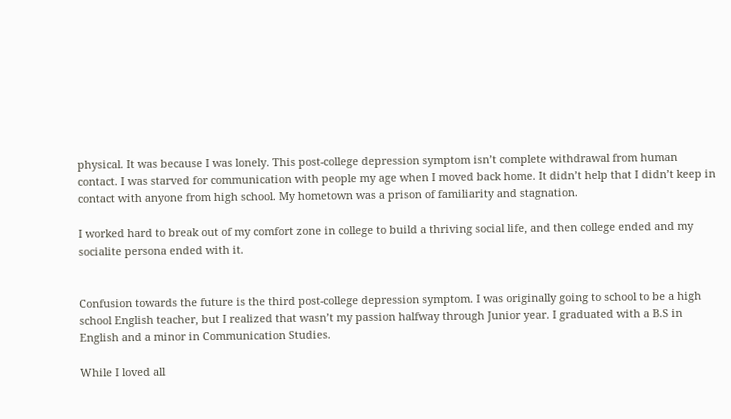physical. It was because I was lonely. This post-college depression symptom isn’t complete withdrawal from human contact. I was starved for communication with people my age when I moved back home. It didn’t help that I didn’t keep in contact with anyone from high school. My hometown was a prison of familiarity and stagnation.

I worked hard to break out of my comfort zone in college to build a thriving social life, and then college ended and my socialite persona ended with it.


Confusion towards the future is the third post-college depression symptom. I was originally going to school to be a high school English teacher, but I realized that wasn’t my passion halfway through Junior year. I graduated with a B.S in English and a minor in Communication Studies.

While I loved all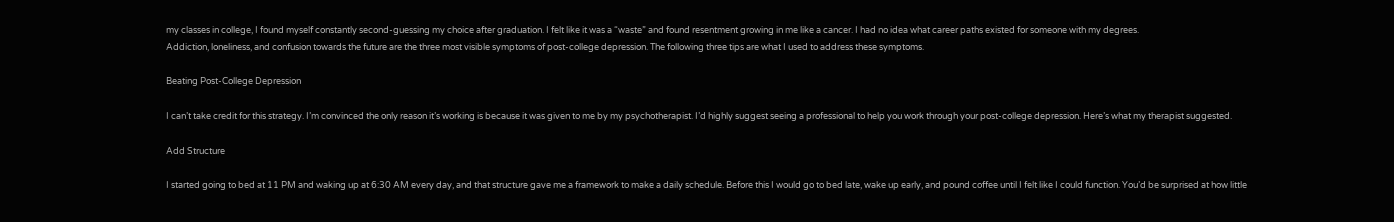my classes in college, I found myself constantly second-guessing my choice after graduation. I felt like it was a “waste” and found resentment growing in me like a cancer. I had no idea what career paths existed for someone with my degrees.
Addiction, loneliness, and confusion towards the future are the three most visible symptoms of post-college depression. The following three tips are what I used to address these symptoms.

Beating Post-College Depression

I can’t take credit for this strategy. I’m convinced the only reason it’s working is because it was given to me by my psychotherapist. I’d highly suggest seeing a professional to help you work through your post-college depression. Here’s what my therapist suggested.

Add Structure

I started going to bed at 11 PM and waking up at 6:30 AM every day, and that structure gave me a framework to make a daily schedule. Before this I would go to bed late, wake up early, and pound coffee until I felt like I could function. You’d be surprised at how little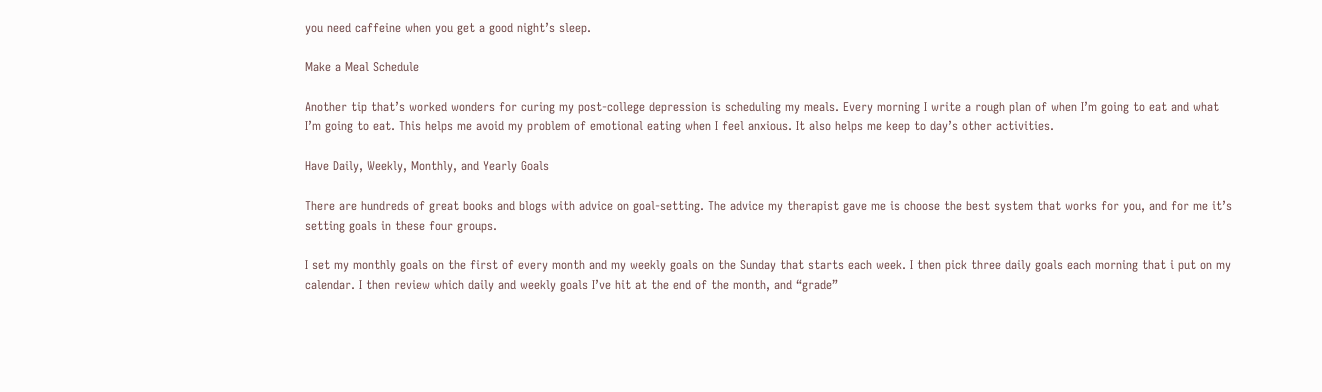you need caffeine when you get a good night’s sleep.

Make a Meal Schedule

Another tip that’s worked wonders for curing my post-college depression is scheduling my meals. Every morning I write a rough plan of when I’m going to eat and what I’m going to eat. This helps me avoid my problem of emotional eating when I feel anxious. It also helps me keep to day’s other activities.

Have Daily, Weekly, Monthly, and Yearly Goals

There are hundreds of great books and blogs with advice on goal-setting. The advice my therapist gave me is choose the best system that works for you, and for me it’s setting goals in these four groups.

I set my monthly goals on the first of every month and my weekly goals on the Sunday that starts each week. I then pick three daily goals each morning that i put on my calendar. I then review which daily and weekly goals I’ve hit at the end of the month, and “grade”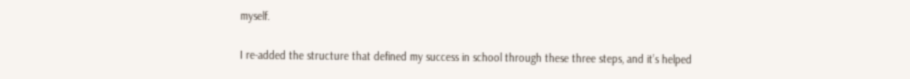myself.

I re-added the structure that defined my success in school through these three steps, and it’s helped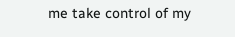me take control of my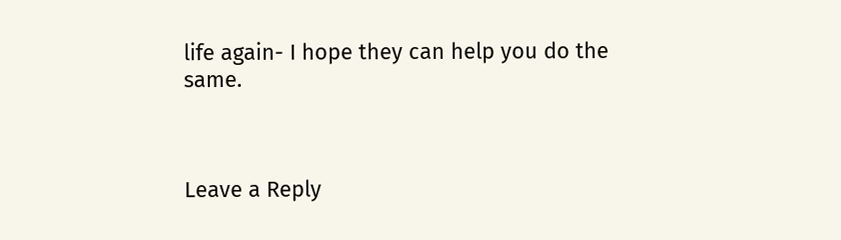life again- I hope they can help you do the same.



Leave a Reply